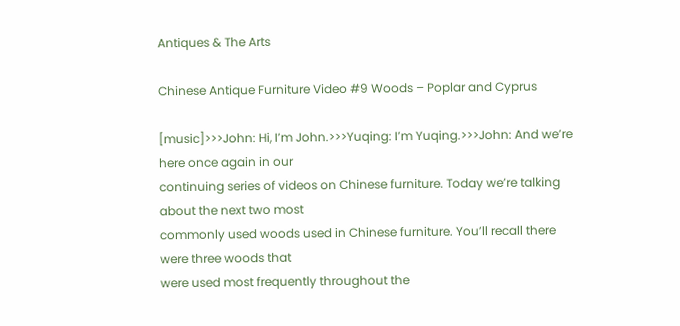Antiques & The Arts

Chinese Antique Furniture Video #9 Woods – Poplar and Cyprus

[music]>>>John: Hi, I’m John.>>>Yuqing: I’m Yuqing.>>>John: And we’re here once again in our
continuing series of videos on Chinese furniture. Today we’re talking about the next two most
commonly used woods used in Chinese furniture. You’ll recall there were three woods that
were used most frequently throughout the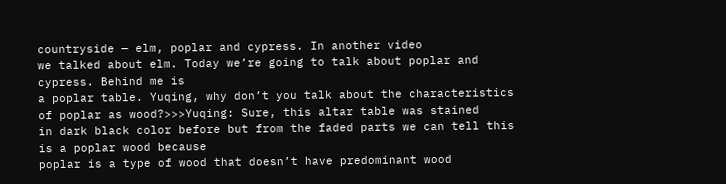countryside — elm, poplar and cypress. In another video
we talked about elm. Today we’re going to talk about poplar and cypress. Behind me is
a poplar table. Yuqing, why don’t you talk about the characteristics of poplar as wood?>>>Yuqing: Sure, this altar table was stained
in dark black color before but from the faded parts we can tell this is a poplar wood because
poplar is a type of wood that doesn’t have predominant wood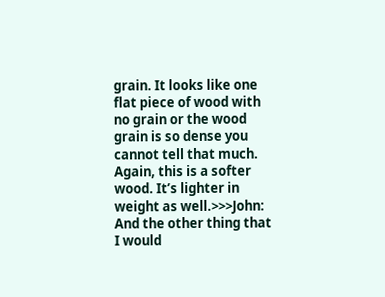grain. It looks like one
flat piece of wood with no grain or the wood grain is so dense you cannot tell that much.
Again, this is a softer wood. It’s lighter in weight as well.>>>John: And the other thing that I would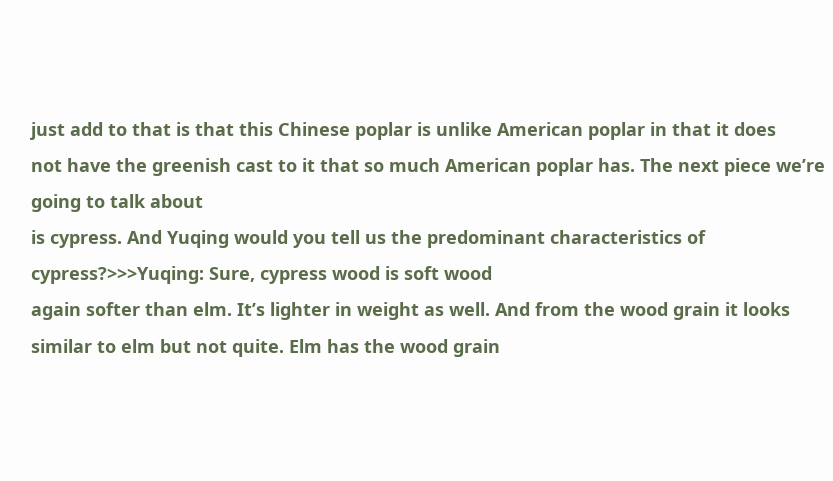just add to that is that this Chinese poplar is unlike American poplar in that it does
not have the greenish cast to it that so much American poplar has. The next piece we’re
going to talk about
is cypress. And Yuqing would you tell us the predominant characteristics of cypress?>>>Yuqing: Sure, cypress wood is soft wood
again softer than elm. It’s lighter in weight as well. And from the wood grain it looks
similar to elm but not quite. Elm has the wood grain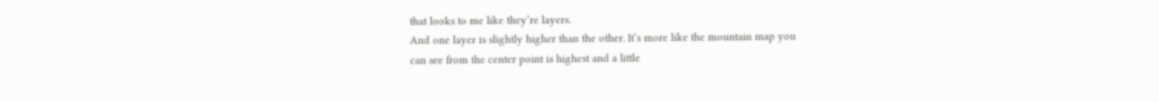that looks to me like they’re layers.
And one layer is slightly higher than the other. It’s more like the mountain map you
can see from the center point is highest and a little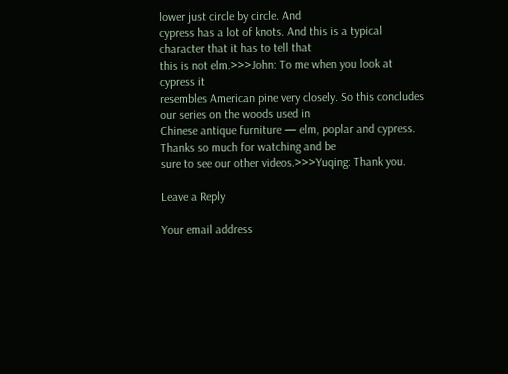lower just circle by circle. And
cypress has a lot of knots. And this is a typical character that it has to tell that
this is not elm.>>>John: To me when you look at cypress it
resembles American pine very closely. So this concludes our series on the woods used in
Chinese antique furniture — elm, poplar and cypress. Thanks so much for watching and be
sure to see our other videos.>>>Yuqing: Thank you.

Leave a Reply

Your email address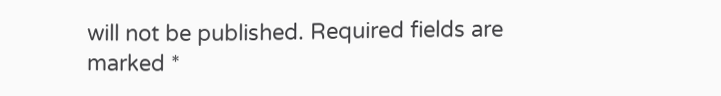will not be published. Required fields are marked *